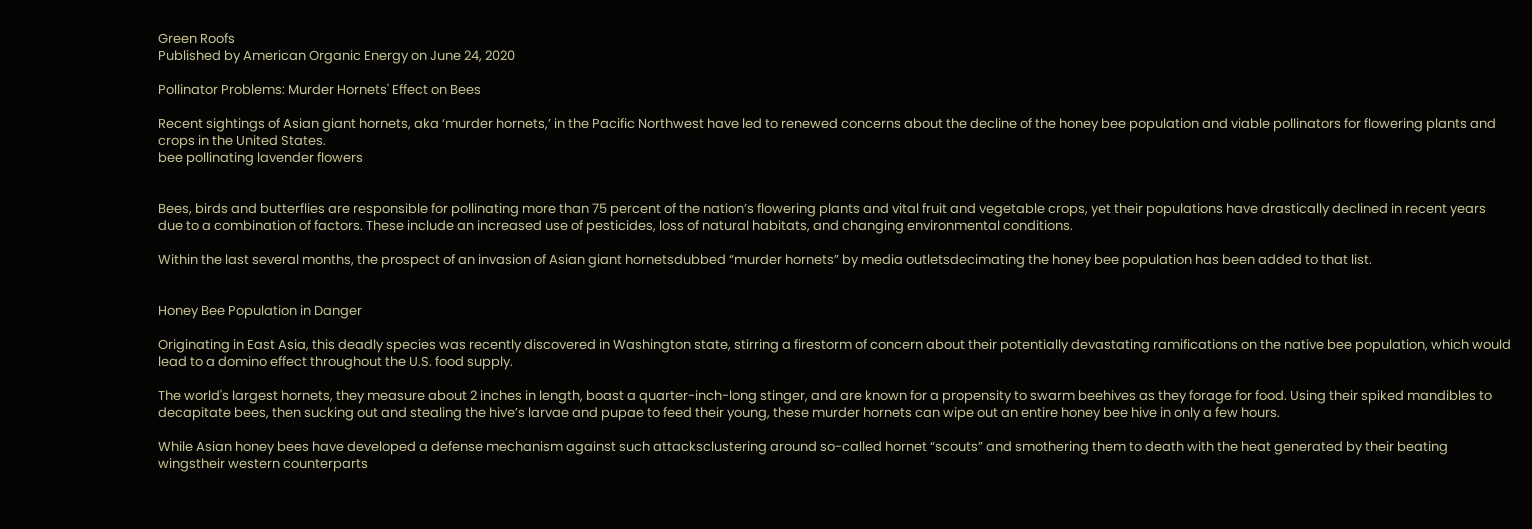Green Roofs
Published by American Organic Energy on June 24, 2020

Pollinator Problems: Murder Hornets' Effect on Bees

Recent sightings of Asian giant hornets, aka ‘murder hornets,’ in the Pacific Northwest have led to renewed concerns about the decline of the honey bee population and viable pollinators for flowering plants and crops in the United States.
bee pollinating lavender flowers


Bees, birds and butterflies are responsible for pollinating more than 75 percent of the nation’s flowering plants and vital fruit and vegetable crops, yet their populations have drastically declined in recent years due to a combination of factors. These include an increased use of pesticides, loss of natural habitats, and changing environmental conditions.

Within the last several months, the prospect of an invasion of Asian giant hornetsdubbed “murder hornets” by media outletsdecimating the honey bee population has been added to that list.


Honey Bee Population in Danger

Originating in East Asia, this deadly species was recently discovered in Washington state, stirring a firestorm of concern about their potentially devastating ramifications on the native bee population, which would lead to a domino effect throughout the U.S. food supply.

The world's largest hornets, they measure about 2 inches in length, boast a quarter-inch-long stinger, and are known for a propensity to swarm beehives as they forage for food. Using their spiked mandibles to decapitate bees, then sucking out and stealing the hive’s larvae and pupae to feed their young, these murder hornets can wipe out an entire honey bee hive in only a few hours.

While Asian honey bees have developed a defense mechanism against such attacksclustering around so-called hornet “scouts” and smothering them to death with the heat generated by their beating wingstheir western counterparts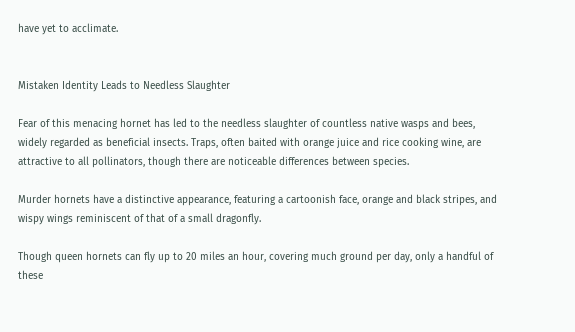have yet to acclimate.


Mistaken Identity Leads to Needless Slaughter

Fear of this menacing hornet has led to the needless slaughter of countless native wasps and bees, widely regarded as beneficial insects. Traps, often baited with orange juice and rice cooking wine, are attractive to all pollinators, though there are noticeable differences between species.

Murder hornets have a distinctive appearance, featuring a cartoonish face, orange and black stripes, and wispy wings reminiscent of that of a small dragonfly.

Though queen hornets can fly up to 20 miles an hour, covering much ground per day, only a handful of these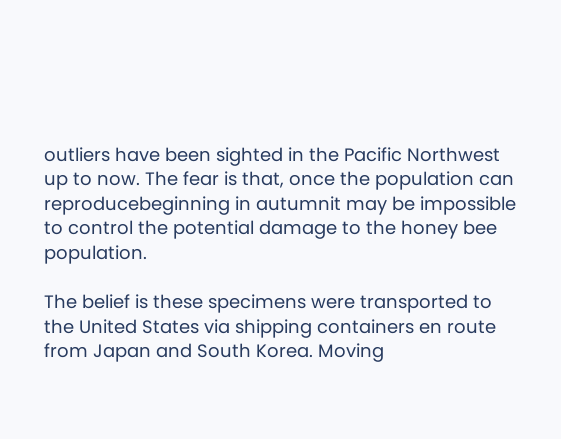outliers have been sighted in the Pacific Northwest up to now. The fear is that, once the population can reproducebeginning in autumnit may be impossible to control the potential damage to the honey bee population.

The belief is these specimens were transported to the United States via shipping containers en route from Japan and South Korea. Moving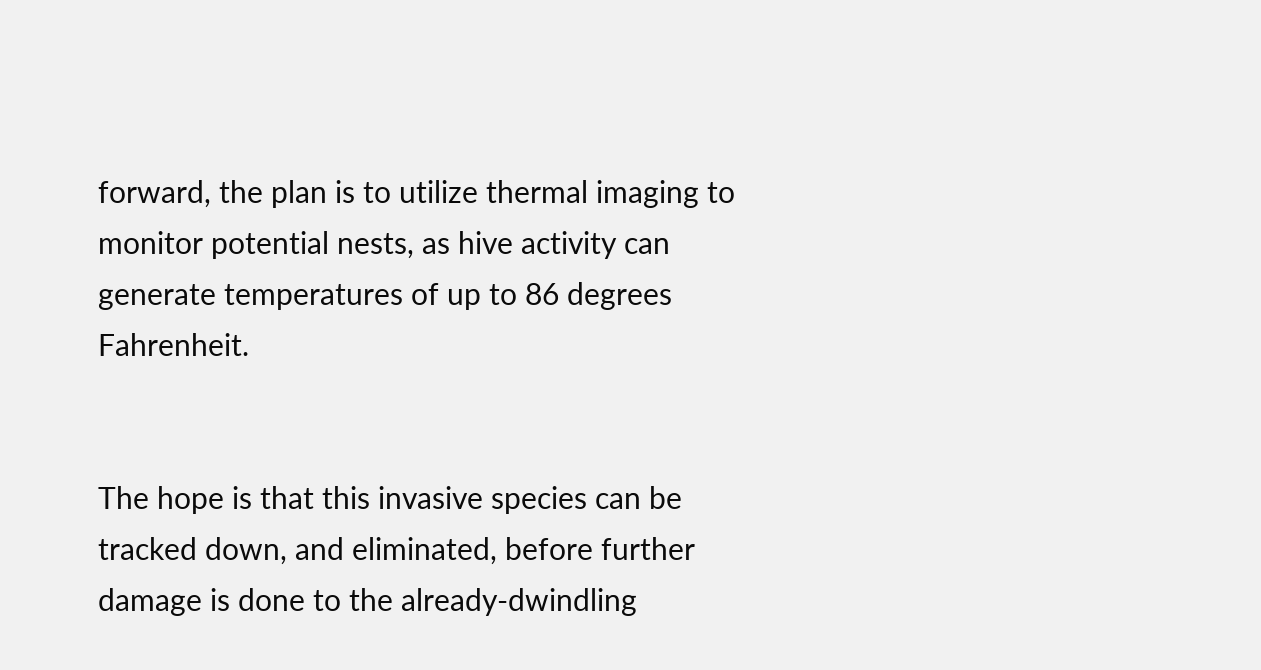forward, the plan is to utilize thermal imaging to monitor potential nests, as hive activity can generate temperatures of up to 86 degrees Fahrenheit.


The hope is that this invasive species can be tracked down, and eliminated, before further damage is done to the already-dwindling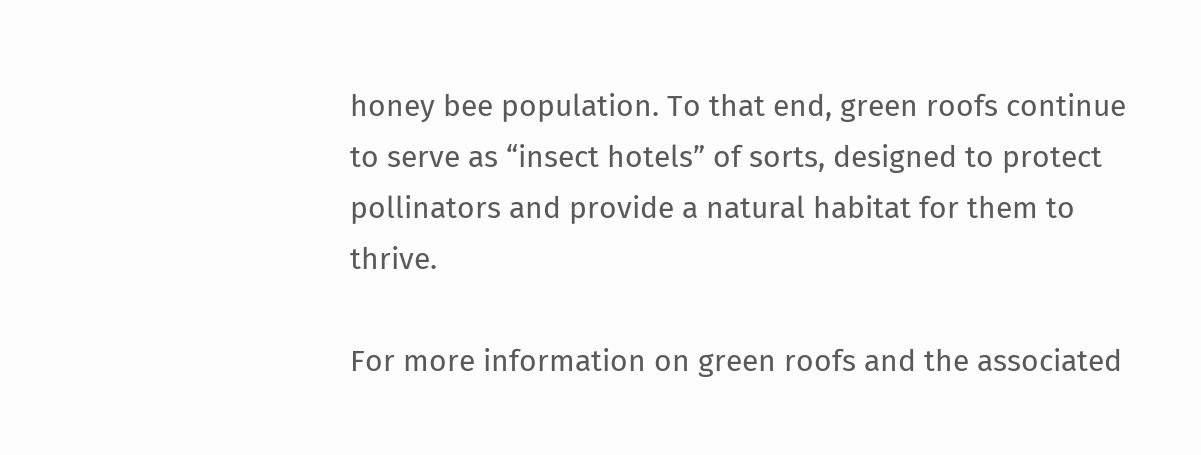honey bee population. To that end, green roofs continue to serve as “insect hotels” of sorts, designed to protect pollinators and provide a natural habitat for them to thrive.

For more information on green roofs and the associated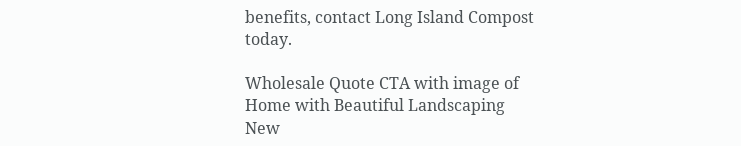benefits, contact Long Island Compost today.

Wholesale Quote CTA with image of Home with Beautiful Landscaping
New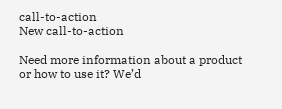call-to-action
New call-to-action

Need more information about a product or how to use it? We’d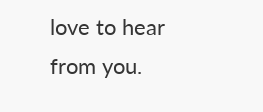love to hear from you.